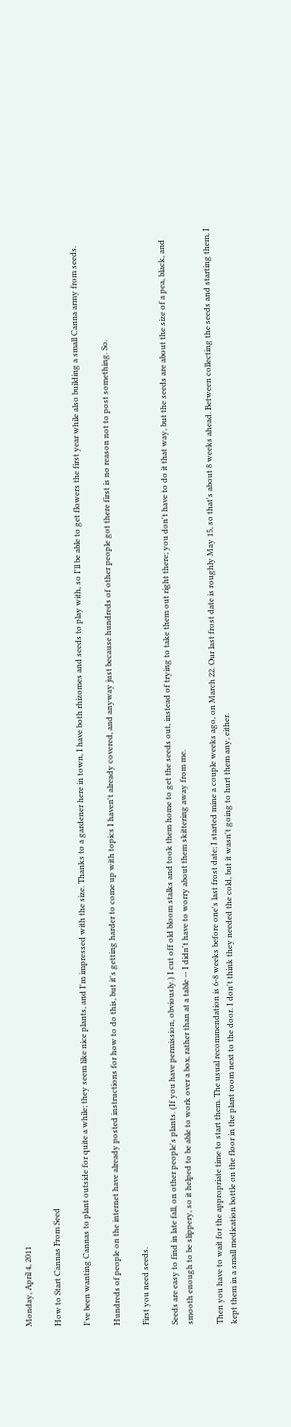Monday, April 4, 2011

How to Start Cannas From Seed

I've been wanting Cannas to plant outside for quite a while; they seem like nice plants, and I'm impressed with the size. Thanks to a gardener here in town, I have both rhizomes and seeds to play with, so I'll be able to get flowers the first year while also building a small Canna army from seeds.

Hundreds of people on the internet have already posted instructions for how to do this, but it's getting harder to come up with topics I haven't already covered, and anyway just because hundreds of other people got there first is no reason not to post something. So.

First you need seeds.

Seeds are easy to find in late fall, on other people's plants. (If you have permission, obviously.) I cut off old bloom stalks and took them home to get the seeds out, instead of trying to take them out right there; you don't have to do it that way, but the seeds are about the size of a pea, black, and smooth enough to be slippery, so it helped to be able to work over a box, rather than at a table -- I didn't have to worry about them skittering away from me.

Then you have to wait for the appropriate time to start them. The usual recommendation is 6-8 weeks before one's last frost date; I started mine a couple weeks ago, on March 22. Our last frost date is roughly May 15, so that's about 8 weeks ahead. Between collecting the seeds and starting them, I kept them in a small medication bottle on the floor in the plant room next to the door. I don't think they needed the cold, but it wasn't going to hurt them any, either.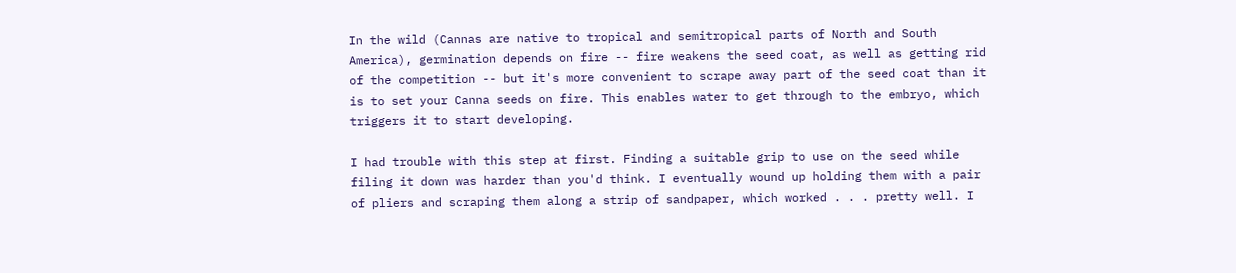In the wild (Cannas are native to tropical and semitropical parts of North and South America), germination depends on fire -- fire weakens the seed coat, as well as getting rid of the competition -- but it's more convenient to scrape away part of the seed coat than it is to set your Canna seeds on fire. This enables water to get through to the embryo, which triggers it to start developing.

I had trouble with this step at first. Finding a suitable grip to use on the seed while filing it down was harder than you'd think. I eventually wound up holding them with a pair of pliers and scraping them along a strip of sandpaper, which worked . . . pretty well. I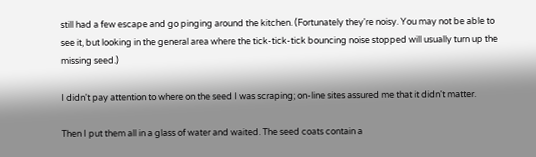still had a few escape and go pinging around the kitchen. (Fortunately they're noisy. You may not be able to see it, but looking in the general area where the tick-tick-tick bouncing noise stopped will usually turn up the missing seed.)

I didn't pay attention to where on the seed I was scraping; on-line sites assured me that it didn't matter.

Then I put them all in a glass of water and waited. The seed coats contain a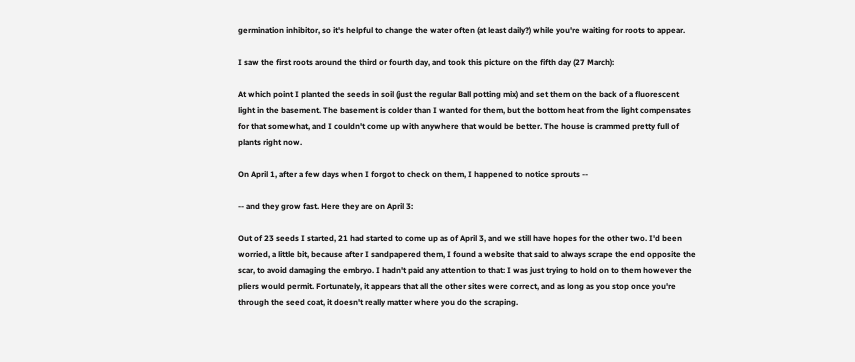germination inhibitor, so it's helpful to change the water often (at least daily?) while you're waiting for roots to appear.

I saw the first roots around the third or fourth day, and took this picture on the fifth day (27 March):

At which point I planted the seeds in soil (just the regular Ball potting mix) and set them on the back of a fluorescent light in the basement. The basement is colder than I wanted for them, but the bottom heat from the light compensates for that somewhat, and I couldn't come up with anywhere that would be better. The house is crammed pretty full of plants right now.

On April 1, after a few days when I forgot to check on them, I happened to notice sprouts --

-- and they grow fast. Here they are on April 3:

Out of 23 seeds I started, 21 had started to come up as of April 3, and we still have hopes for the other two. I'd been worried, a little bit, because after I sandpapered them, I found a website that said to always scrape the end opposite the scar, to avoid damaging the embryo. I hadn't paid any attention to that: I was just trying to hold on to them however the pliers would permit. Fortunately, it appears that all the other sites were correct, and as long as you stop once you're through the seed coat, it doesn't really matter where you do the scraping.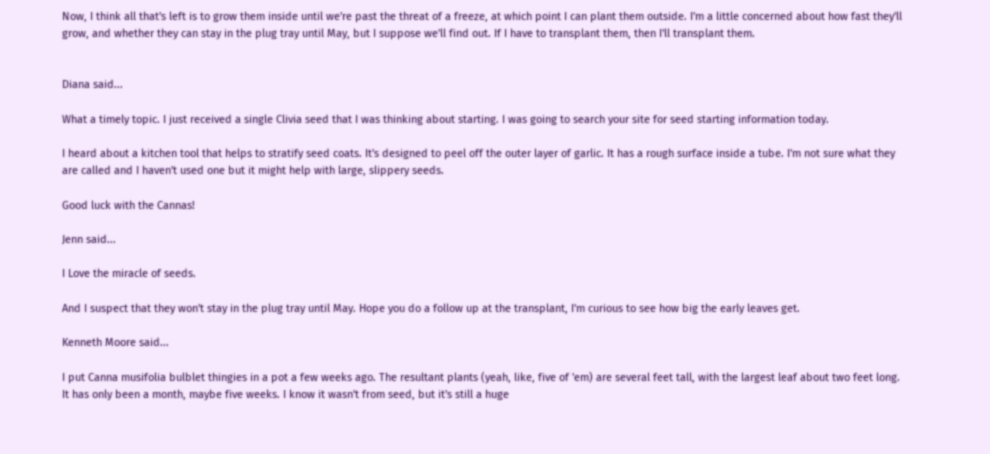Now, I think all that's left is to grow them inside until we're past the threat of a freeze, at which point I can plant them outside. I'm a little concerned about how fast they'll grow, and whether they can stay in the plug tray until May, but I suppose we'll find out. If I have to transplant them, then I'll transplant them.


Diana said...

What a timely topic. I just received a single Clivia seed that I was thinking about starting. I was going to search your site for seed starting information today.

I heard about a kitchen tool that helps to stratify seed coats. It's designed to peel off the outer layer of garlic. It has a rough surface inside a tube. I'm not sure what they are called and I haven't used one but it might help with large, slippery seeds.

Good luck with the Cannas!

Jenn said...

I Love the miracle of seeds.

And I suspect that they won't stay in the plug tray until May. Hope you do a follow up at the transplant, I'm curious to see how big the early leaves get.

Kenneth Moore said...

I put Canna musifolia bulblet thingies in a pot a few weeks ago. The resultant plants (yeah, like, five of 'em) are several feet tall, with the largest leaf about two feet long. It has only been a month, maybe five weeks. I know it wasn't from seed, but it's still a huge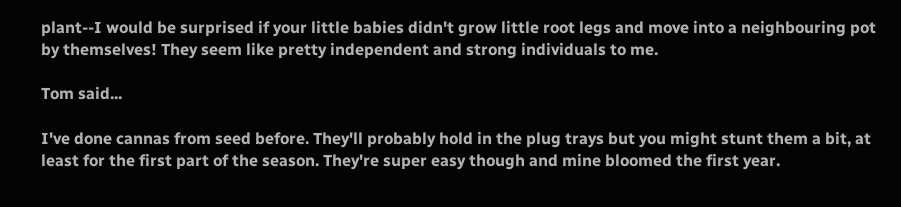plant--I would be surprised if your little babies didn't grow little root legs and move into a neighbouring pot by themselves! They seem like pretty independent and strong individuals to me.

Tom said...

I've done cannas from seed before. They'll probably hold in the plug trays but you might stunt them a bit, at least for the first part of the season. They're super easy though and mine bloomed the first year.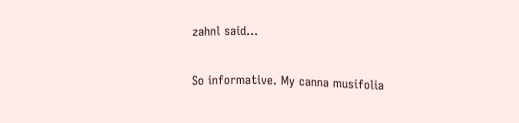zahnl said...

So informative. My canna musifolia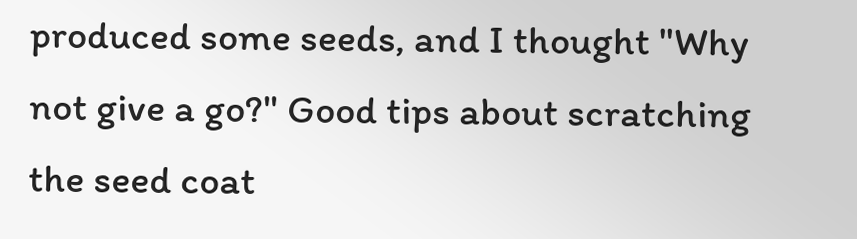produced some seeds, and I thought "Why not give a go?" Good tips about scratching the seed coat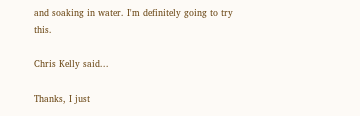and soaking in water. I'm definitely going to try this.

Chris Kelly said...

Thanks, I just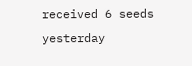received 6 seeds yesterday